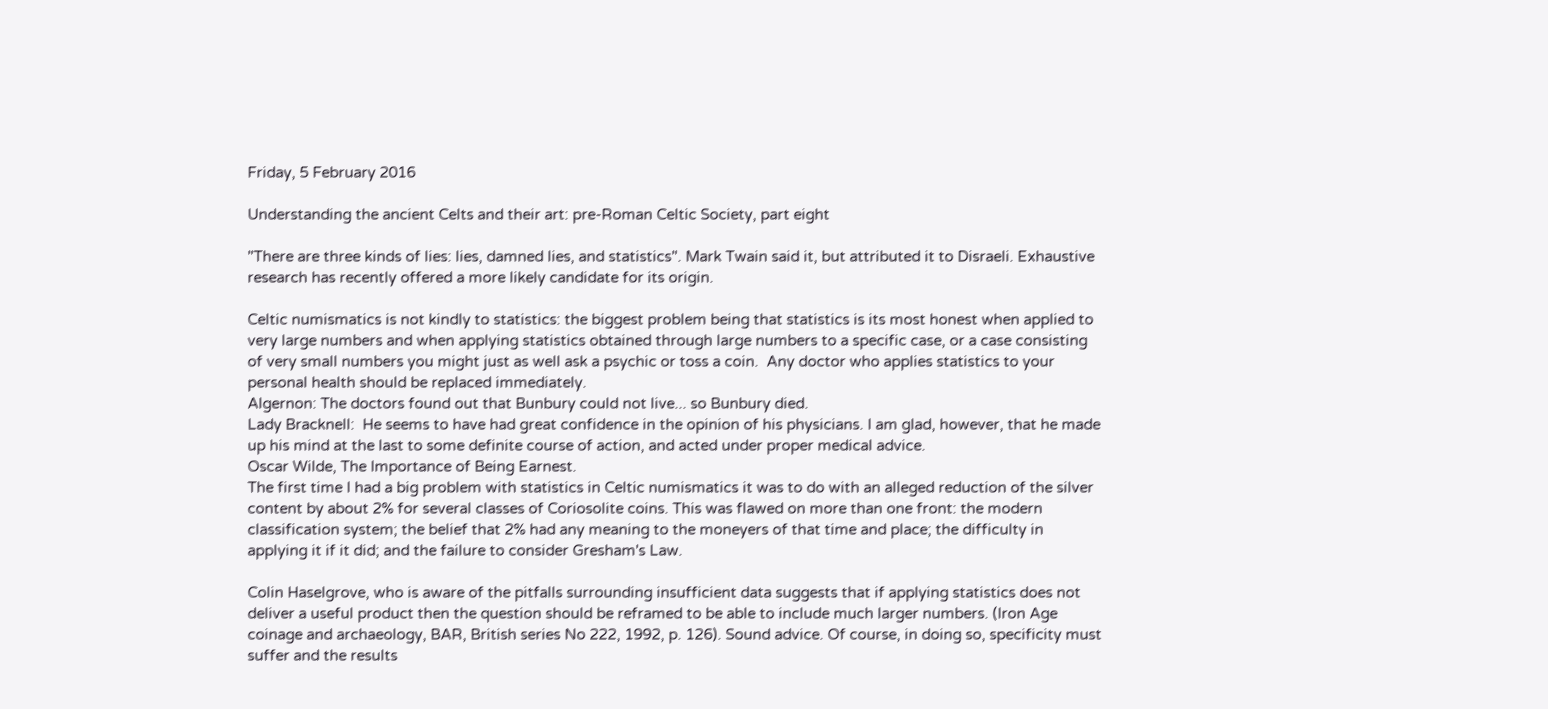Friday, 5 February 2016

Understanding the ancient Celts and their art: pre-Roman Celtic Society, part eight

"There are three kinds of lies: lies, damned lies, and statistics". Mark Twain said it, but attributed it to Disraeli. Exhaustive research has recently offered a more likely candidate for its origin.

Celtic numismatics is not kindly to statistics: the biggest problem being that statistics is its most honest when applied to very large numbers and when applying statistics obtained through large numbers to a specific case, or a case consisting of very small numbers you might just as well ask a psychic or toss a coin.  Any doctor who applies statistics to your personal health should be replaced immediately.
Algernon: The doctors found out that Bunbury could not live... so Bunbury died.
Lady Bracknell:  He seems to have had great confidence in the opinion of his physicians. I am glad, however, that he made up his mind at the last to some definite course of action, and acted under proper medical advice.
Oscar Wilde, The Importance of Being Earnest.
The first time I had a big problem with statistics in Celtic numismatics it was to do with an alleged reduction of the silver content by about 2% for several classes of Coriosolite coins. This was flawed on more than one front: the modern classification system; the belief that 2% had any meaning to the moneyers of that time and place; the difficulty in applying it if it did; and the failure to consider Gresham's Law.

Colin Haselgrove, who is aware of the pitfalls surrounding insufficient data suggests that if applying statistics does not deliver a useful product then the question should be reframed to be able to include much larger numbers. (Iron Age coinage and archaeology, BAR, British series No 222, 1992, p. 126). Sound advice. Of course, in doing so, specificity must suffer and the results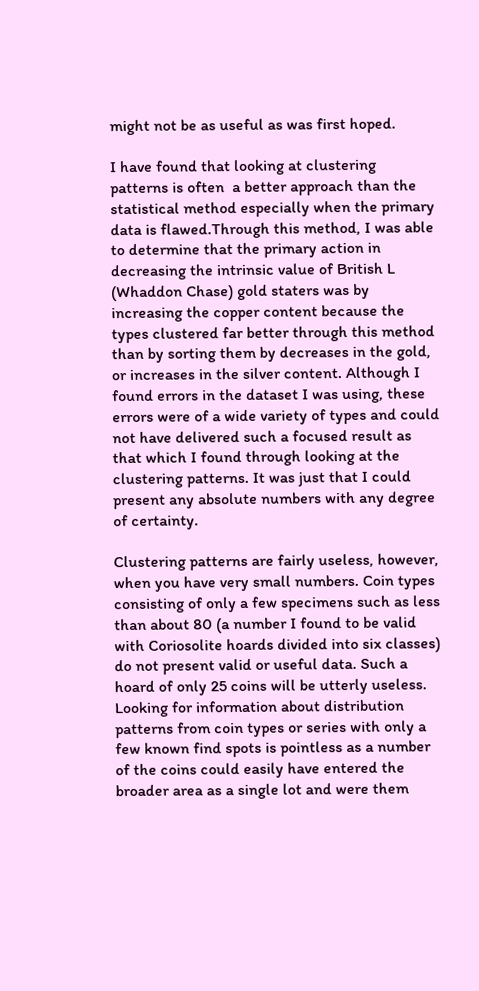might not be as useful as was first hoped.

I have found that looking at clustering patterns is often  a better approach than the statistical method especially when the primary data is flawed.Through this method, I was able to determine that the primary action in decreasing the intrinsic value of British L (Whaddon Chase) gold staters was by increasing the copper content because the types clustered far better through this method than by sorting them by decreases in the gold, or increases in the silver content. Although I found errors in the dataset I was using, these errors were of a wide variety of types and could not have delivered such a focused result as that which I found through looking at the clustering patterns. It was just that I could present any absolute numbers with any degree of certainty.

Clustering patterns are fairly useless, however, when you have very small numbers. Coin types consisting of only a few specimens such as less than about 80 (a number I found to be valid with Coriosolite hoards divided into six classes) do not present valid or useful data. Such a hoard of only 25 coins will be utterly useless. Looking for information about distribution patterns from coin types or series with only a few known find spots is pointless as a number of the coins could easily have entered the broader area as a single lot and were them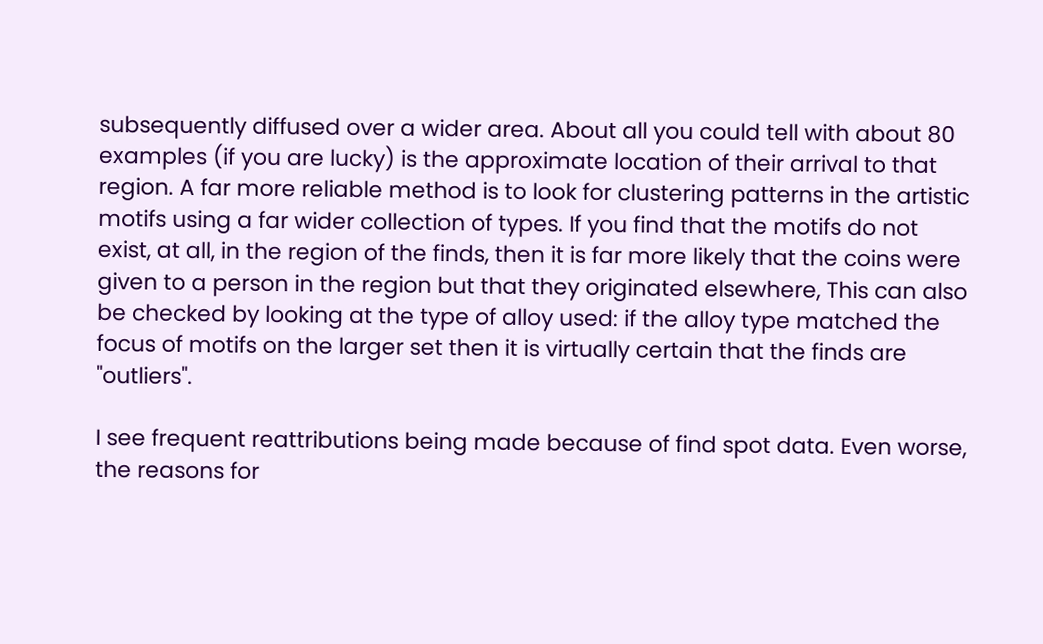subsequently diffused over a wider area. About all you could tell with about 80 examples (if you are lucky) is the approximate location of their arrival to that region. A far more reliable method is to look for clustering patterns in the artistic motifs using a far wider collection of types. If you find that the motifs do not exist, at all, in the region of the finds, then it is far more likely that the coins were given to a person in the region but that they originated elsewhere, This can also be checked by looking at the type of alloy used: if the alloy type matched the focus of motifs on the larger set then it is virtually certain that the finds are "outliers".

I see frequent reattributions being made because of find spot data. Even worse, the reasons for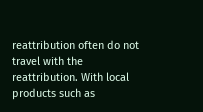reattribution often do not travel with the reattribution. With local products such as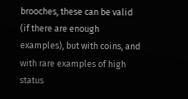brooches, these can be valid (if there are enough examples), but with coins, and with rare examples of high status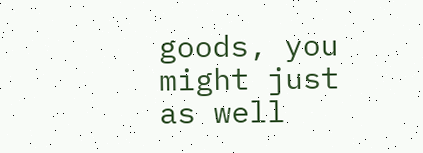goods, you might just as well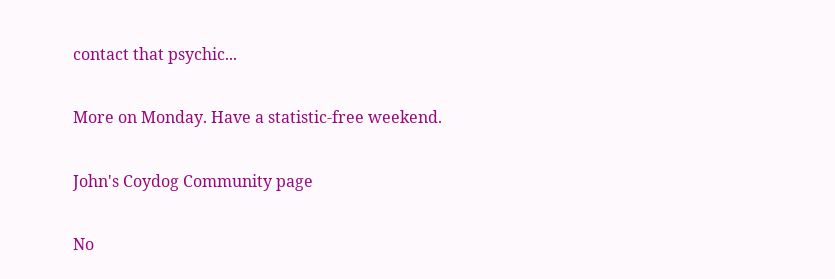contact that psychic...

More on Monday. Have a statistic-free weekend.

John's Coydog Community page

No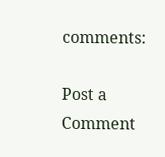comments:

Post a Comment